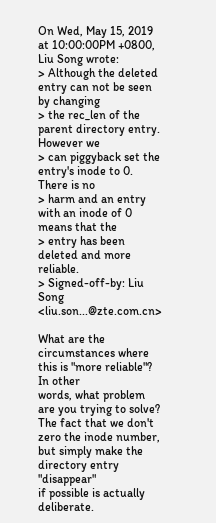On Wed, May 15, 2019 at 10:00:00PM +0800, Liu Song wrote:
> Although the deleted entry can not be seen by changing
> the rec_len of the parent directory entry. However we
> can piggyback set the entry's inode to 0. There is no
> harm and an entry with an inode of 0 means that the
> entry has been deleted and more reliable.
> Signed-off-by: Liu Song <liu.son...@zte.com.cn>

What are the circumstances where this is "more reliable"?  In other
words, what problem are you trying to solve?  The fact that we don't
zero the inode number, but simply make the directory entry "disappear"
if possible is actually deliberate.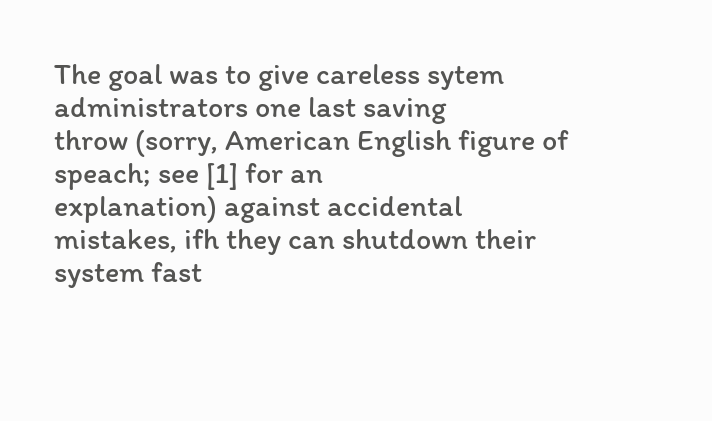The goal was to give careless sytem administrators one last saving
throw (sorry, American English figure of speach; see [1] for an
explanation) against accidental mistakes, ifh they can shutdown their
system fast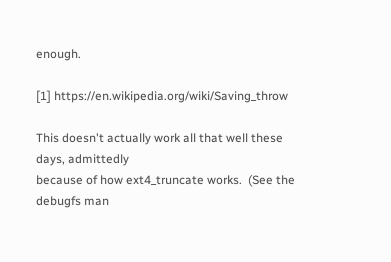enough.

[1] https://en.wikipedia.org/wiki/Saving_throw

This doesn't actually work all that well these days, admittedly
because of how ext4_truncate works.  (See the debugfs man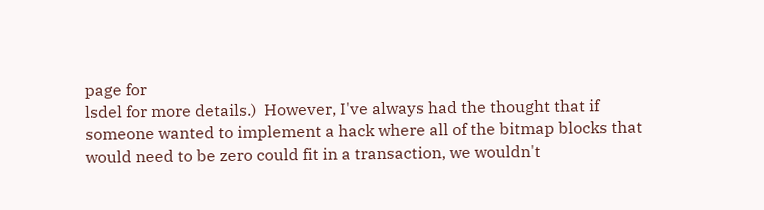page for
lsdel for more details.)  However, I've always had the thought that if
someone wanted to implement a hack where all of the bitmap blocks that
would need to be zero could fit in a transaction, we wouldn't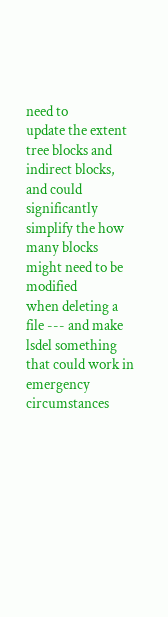need to
update the extent tree blocks and indirect blocks, and could
significantly simplify the how many blocks might need to be modified
when deleting a file --- and make lsdel something that could work in
emergency circumstances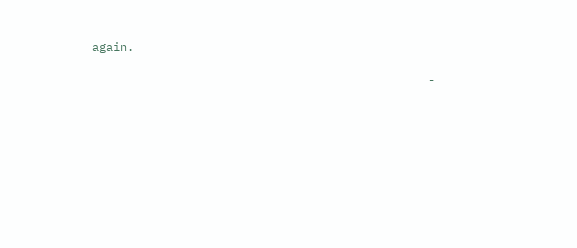again.

                                                -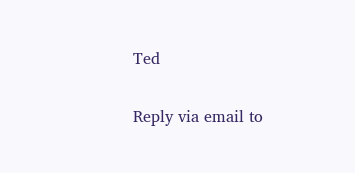Ted

Reply via email to